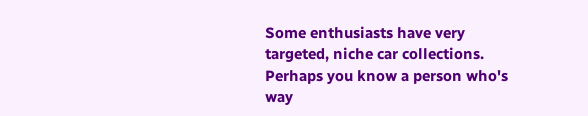Some enthusiasts have very targeted, niche car collections. Perhaps you know a person who's way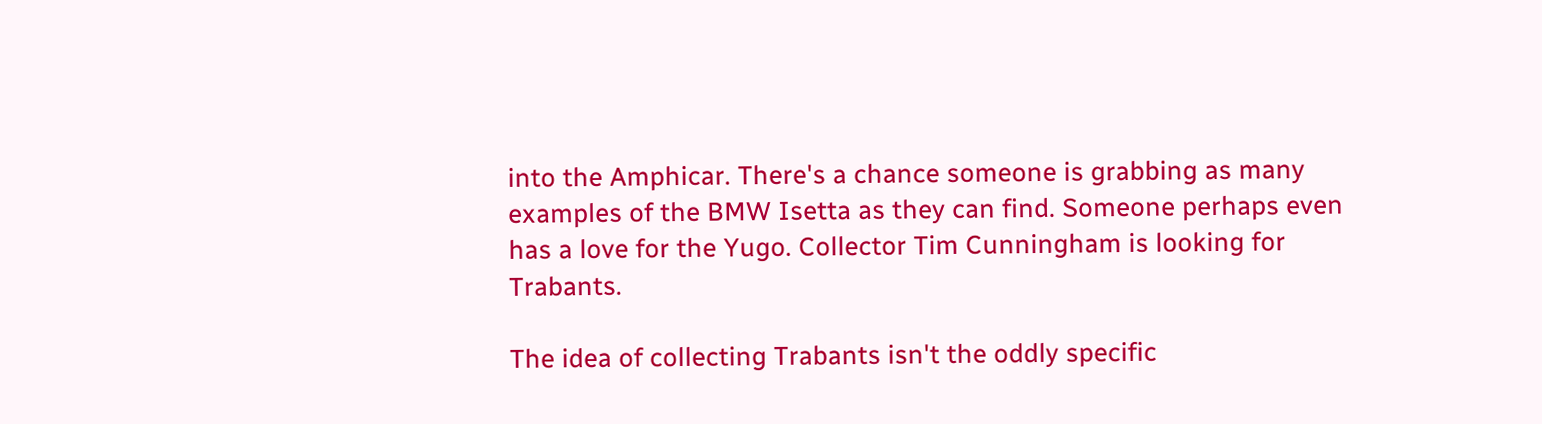into the Amphicar. There's a chance someone is grabbing as many examples of the BMW Isetta as they can find. Someone perhaps even has a love for the Yugo. Collector Tim Cunningham is looking for Trabants.

The idea of collecting Trabants isn't the oddly specific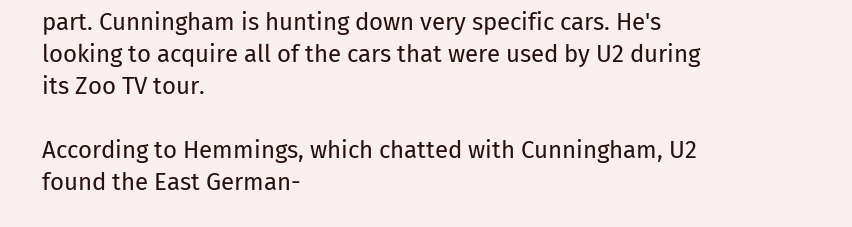part. Cunningham is hunting down very specific cars. He's looking to acquire all of the cars that were used by U2 during its Zoo TV tour.

According to Hemmings, which chatted with Cunningham, U2 found the East German-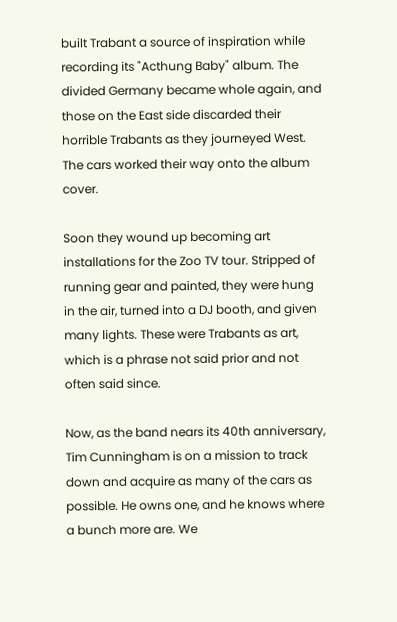built Trabant a source of inspiration while recording its "Acthung Baby" album. The divided Germany became whole again, and those on the East side discarded their horrible Trabants as they journeyed West. The cars worked their way onto the album cover.

Soon they wound up becoming art installations for the Zoo TV tour. Stripped of running gear and painted, they were hung in the air, turned into a DJ booth, and given many lights. These were Trabants as art, which is a phrase not said prior and not often said since.

Now, as the band nears its 40th anniversary, Tim Cunningham is on a mission to track down and acquire as many of the cars as possible. He owns one, and he knows where a bunch more are. We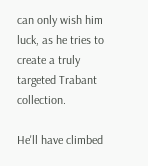can only wish him luck, as he tries to create a truly targeted Trabant collection.

He'll have climbed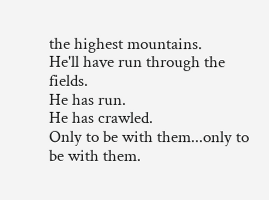the highest mountains.
He'll have run through the fields.
He has run.
He has crawled.
Only to be with them...only to be with them.